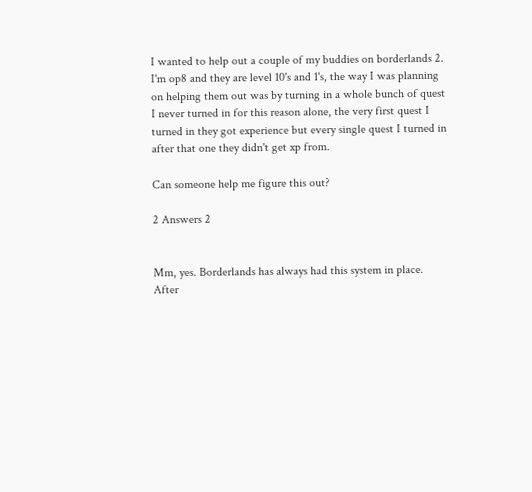I wanted to help out a couple of my buddies on borderlands 2. I'm op8 and they are level 10's and 1's, the way I was planning on helping them out was by turning in a whole bunch of quest I never turned in for this reason alone, the very first quest I turned in they got experience but every single quest I turned in after that one they didn't get xp from.

Can someone help me figure this out?

2 Answers 2


Mm, yes. Borderlands has always had this system in place. After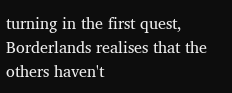turning in the first quest, Borderlands realises that the others haven't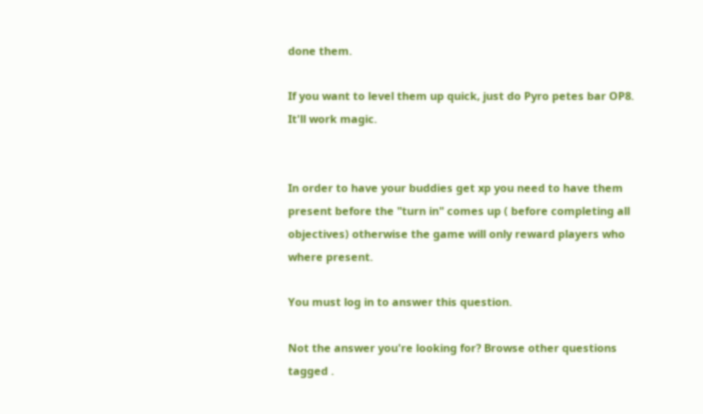done them.

If you want to level them up quick, just do Pyro petes bar OP8. It'll work magic.


In order to have your buddies get xp you need to have them present before the "turn in" comes up ( before completing all objectives) otherwise the game will only reward players who where present.

You must log in to answer this question.

Not the answer you're looking for? Browse other questions tagged .